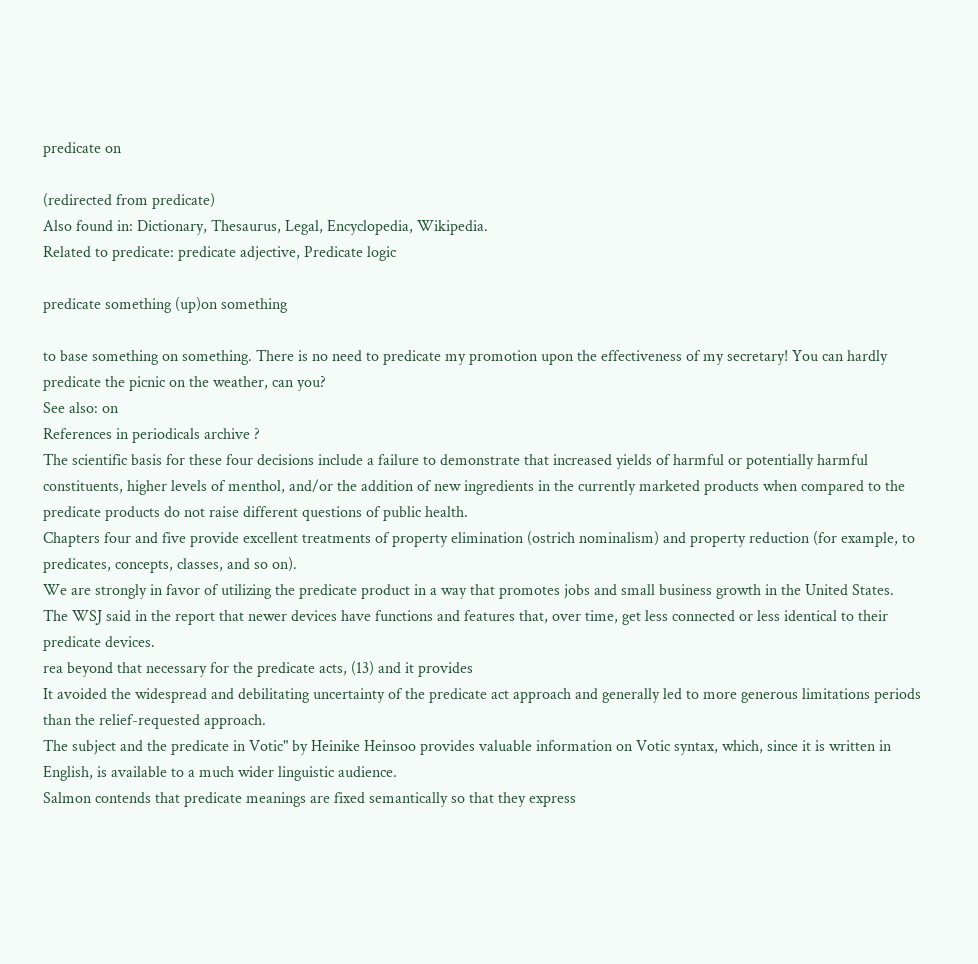predicate on

(redirected from predicate)
Also found in: Dictionary, Thesaurus, Legal, Encyclopedia, Wikipedia.
Related to predicate: predicate adjective, Predicate logic

predicate something (up)on something

to base something on something. There is no need to predicate my promotion upon the effectiveness of my secretary! You can hardly predicate the picnic on the weather, can you?
See also: on
References in periodicals archive ?
The scientific basis for these four decisions include a failure to demonstrate that increased yields of harmful or potentially harmful constituents, higher levels of menthol, and/or the addition of new ingredients in the currently marketed products when compared to the predicate products do not raise different questions of public health.
Chapters four and five provide excellent treatments of property elimination (ostrich nominalism) and property reduction (for example, to predicates, concepts, classes, and so on).
We are strongly in favor of utilizing the predicate product in a way that promotes jobs and small business growth in the United States.
The WSJ said in the report that newer devices have functions and features that, over time, get less connected or less identical to their predicate devices.
rea beyond that necessary for the predicate acts, (13) and it provides
It avoided the widespread and debilitating uncertainty of the predicate act approach and generally led to more generous limitations periods than the relief-requested approach.
The subject and the predicate in Votic" by Heinike Heinsoo provides valuable information on Votic syntax, which, since it is written in English, is available to a much wider linguistic audience.
Salmon contends that predicate meanings are fixed semantically so that they express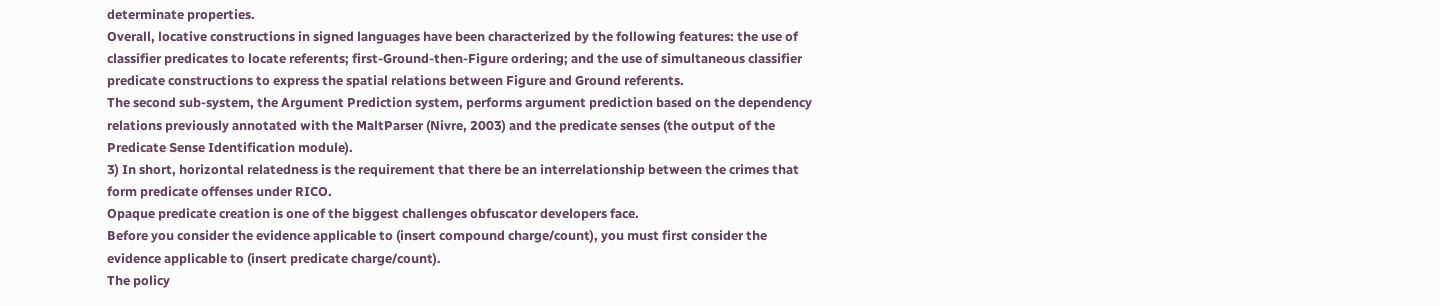determinate properties.
Overall, locative constructions in signed languages have been characterized by the following features: the use of classifier predicates to locate referents; first-Ground-then-Figure ordering; and the use of simultaneous classifier predicate constructions to express the spatial relations between Figure and Ground referents.
The second sub-system, the Argument Prediction system, performs argument prediction based on the dependency relations previously annotated with the MaltParser (Nivre, 2003) and the predicate senses (the output of the Predicate Sense Identification module).
3) In short, horizontal relatedness is the requirement that there be an interrelationship between the crimes that form predicate offenses under RICO.
Opaque predicate creation is one of the biggest challenges obfuscator developers face.
Before you consider the evidence applicable to (insert compound charge/count), you must first consider the evidence applicable to (insert predicate charge/count).
The policy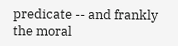predicate -- and frankly the moral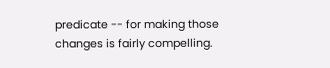predicate -- for making those changes is fairly compelling.